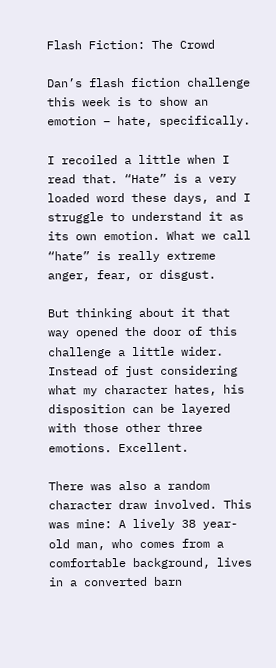Flash Fiction: The Crowd

Dan’s flash fiction challenge this week is to show an emotion – hate, specifically.

I recoiled a little when I read that. “Hate” is a very loaded word these days, and I struggle to understand it as its own emotion. What we call “hate” is really extreme anger, fear, or disgust.

But thinking about it that way opened the door of this challenge a little wider. Instead of just considering what my character hates, his disposition can be layered with those other three emotions. Excellent.

There was also a random character draw involved. This was mine: A lively 38 year-old man, who comes from a comfortable background, lives in a converted barn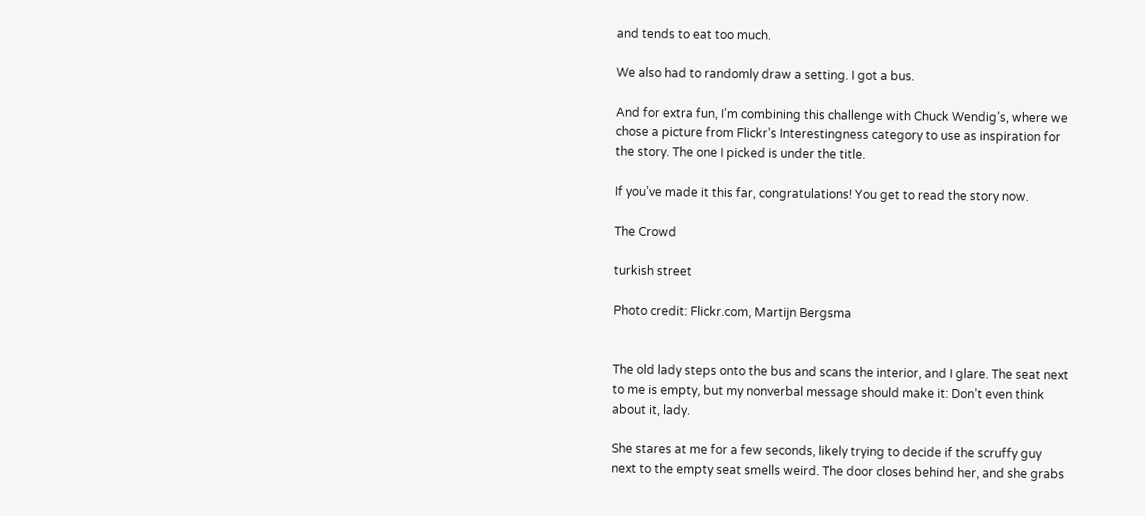and tends to eat too much.

We also had to randomly draw a setting. I got a bus.

And for extra fun, I’m combining this challenge with Chuck Wendig’s, where we chose a picture from Flickr’s Interestingness category to use as inspiration for the story. The one I picked is under the title.

If you’ve made it this far, congratulations! You get to read the story now.

The Crowd

turkish street

Photo credit: Flickr.com, Martijn Bergsma


The old lady steps onto the bus and scans the interior, and I glare. The seat next to me is empty, but my nonverbal message should make it: Don’t even think about it, lady.

She stares at me for a few seconds, likely trying to decide if the scruffy guy next to the empty seat smells weird. The door closes behind her, and she grabs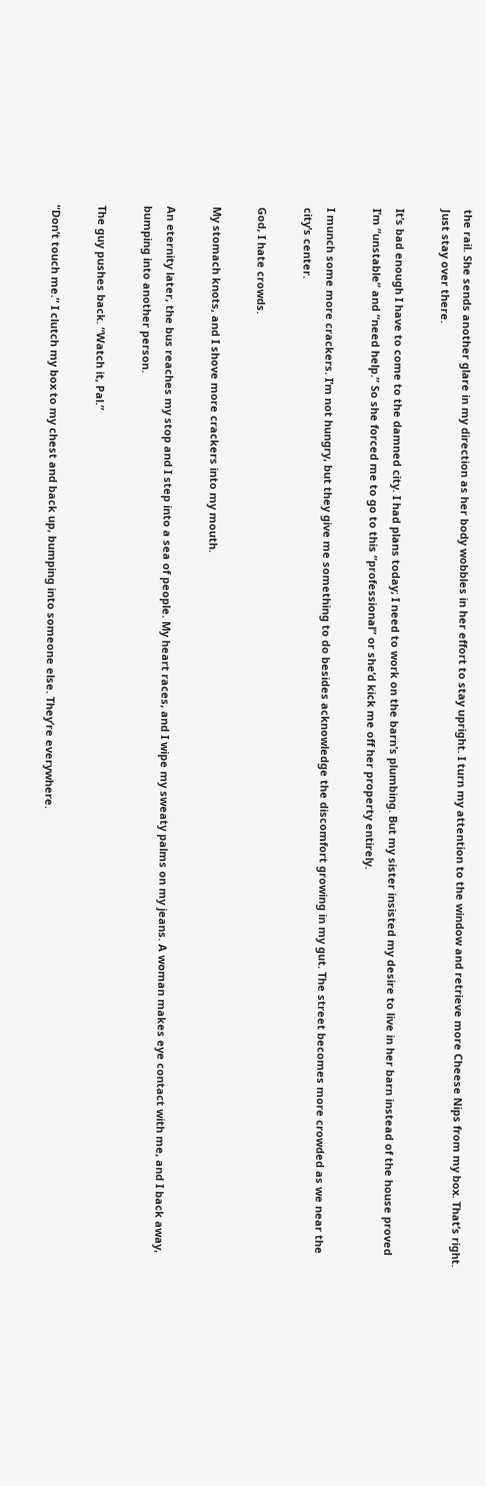the rail. She sends another glare in my direction as her body wobbles in her effort to stay upright. I turn my attention to the window and retrieve more Cheese Nips from my box. That’s right. Just stay over there.

It’s bad enough I have to come to the damned city. I had plans today; I need to work on the barn’s plumbing. But my sister insisted my desire to live in her barn instead of the house proved I’m “unstable” and “need help.” So she forced me to go to this “professional” or she’d kick me off her property entirely.

I munch some more crackers. I’m not hungry, but they give me something to do besides acknowledge the discomfort growing in my gut. The street becomes more crowded as we near the city’s center.

God, I hate crowds.

My stomach knots, and I shove more crackers into my mouth.

An eternity later, the bus reaches my stop and I step into a sea of people. My heart races, and I wipe my sweaty palms on my jeans. A woman makes eye contact with me, and I back away, bumping into another person.

The guy pushes back. “Watch it, Pal.”

“Don’t touch me.” I clutch my box to my chest and back up, bumping into someone else. They’re everywhere.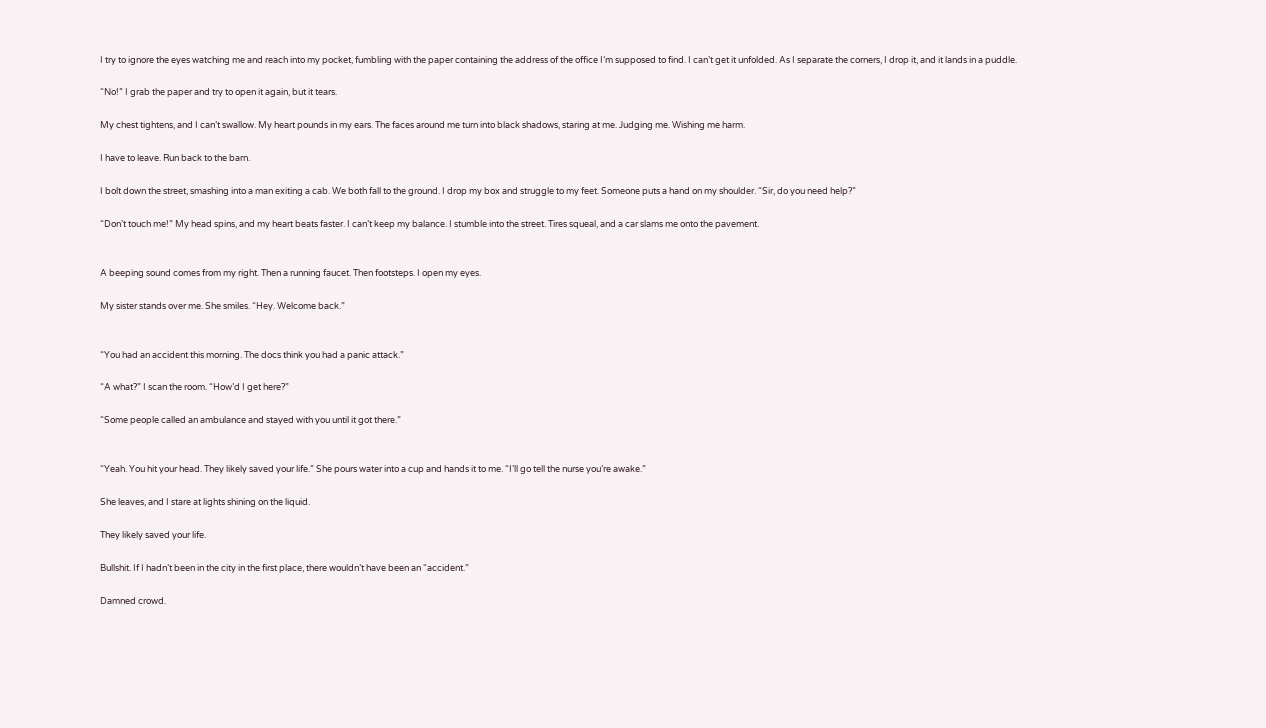I try to ignore the eyes watching me and reach into my pocket, fumbling with the paper containing the address of the office I’m supposed to find. I can’t get it unfolded. As I separate the corners, I drop it, and it lands in a puddle.

“No!” I grab the paper and try to open it again, but it tears.

My chest tightens, and I can’t swallow. My heart pounds in my ears. The faces around me turn into black shadows, staring at me. Judging me. Wishing me harm.

I have to leave. Run back to the barn.

I bolt down the street, smashing into a man exiting a cab. We both fall to the ground. I drop my box and struggle to my feet. Someone puts a hand on my shoulder. “Sir, do you need help?”

“Don’t touch me!” My head spins, and my heart beats faster. I can’t keep my balance. I stumble into the street. Tires squeal, and a car slams me onto the pavement.


A beeping sound comes from my right. Then a running faucet. Then footsteps. I open my eyes.

My sister stands over me. She smiles. “Hey. Welcome back.”


“You had an accident this morning. The docs think you had a panic attack.”

“A what?” I scan the room. “How’d I get here?”

“Some people called an ambulance and stayed with you until it got there.”


“Yeah. You hit your head. They likely saved your life.” She pours water into a cup and hands it to me. “I’ll go tell the nurse you’re awake.”

She leaves, and I stare at lights shining on the liquid.

They likely saved your life.

Bullshit. If I hadn’t been in the city in the first place, there wouldn’t have been an “accident.”

Damned crowd.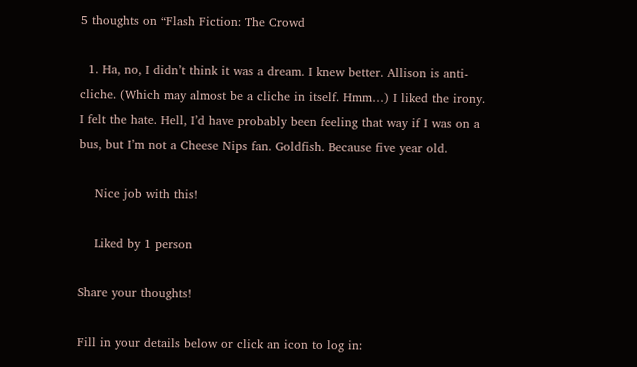5 thoughts on “Flash Fiction: The Crowd

  1. Ha, no, I didn’t think it was a dream. I knew better. Allison is anti-cliche. (Which may almost be a cliche in itself. Hmm…) I liked the irony. I felt the hate. Hell, I’d have probably been feeling that way if I was on a bus, but I’m not a Cheese Nips fan. Goldfish. Because five year old.

    Nice job with this!

    Liked by 1 person

Share your thoughts!

Fill in your details below or click an icon to log in: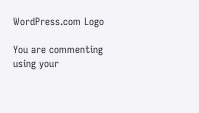WordPress.com Logo

You are commenting using your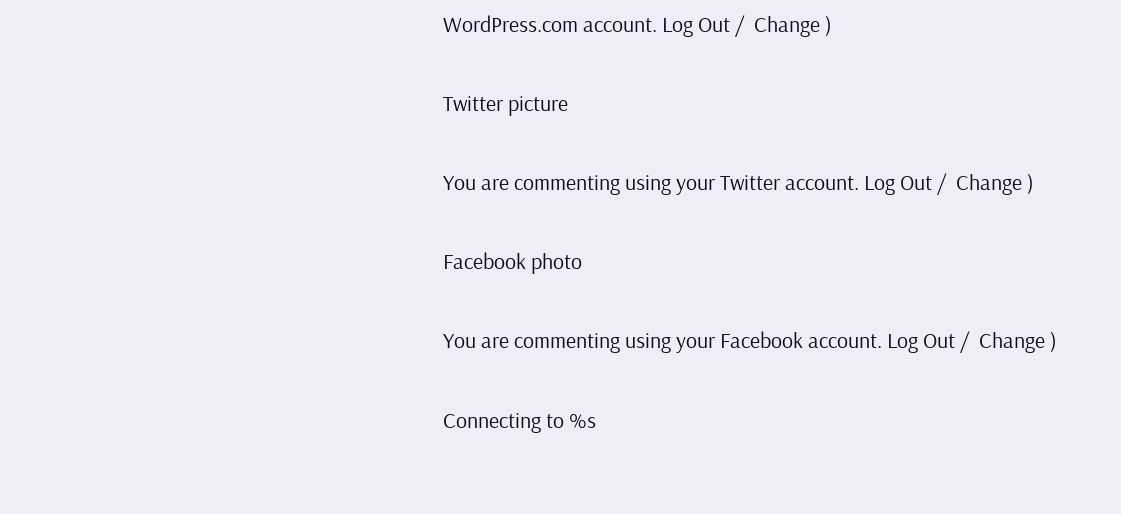WordPress.com account. Log Out /  Change )

Twitter picture

You are commenting using your Twitter account. Log Out /  Change )

Facebook photo

You are commenting using your Facebook account. Log Out /  Change )

Connecting to %s